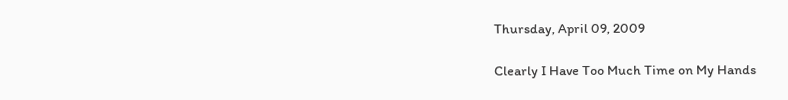Thursday, April 09, 2009

Clearly I Have Too Much Time on My Hands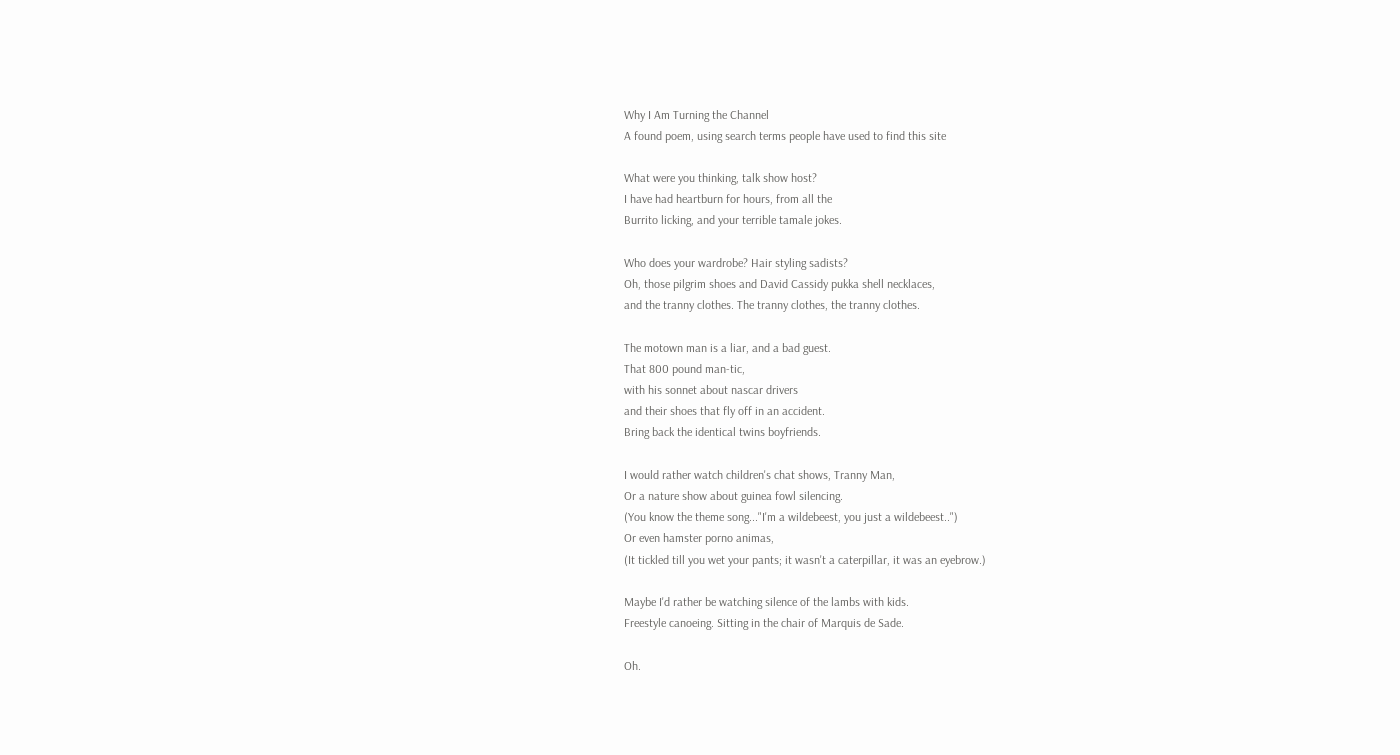Why I Am Turning the Channel
A found poem, using search terms people have used to find this site

What were you thinking, talk show host?
I have had heartburn for hours, from all the
Burrito licking, and your terrible tamale jokes.

Who does your wardrobe? Hair styling sadists?
Oh, those pilgrim shoes and David Cassidy pukka shell necklaces,
and the tranny clothes. The tranny clothes, the tranny clothes.

The motown man is a liar, and a bad guest.
That 800 pound man-tic,
with his sonnet about nascar drivers
and their shoes that fly off in an accident.
Bring back the identical twins boyfriends.

I would rather watch children's chat shows, Tranny Man,
Or a nature show about guinea fowl silencing.
(You know the theme song..."I'm a wildebeest, you just a wildebeest..")
Or even hamster porno animas,
(It tickled till you wet your pants; it wasn't a caterpillar, it was an eyebrow.)

Maybe I'd rather be watching silence of the lambs with kids.
Freestyle canoeing. Sitting in the chair of Marquis de Sade.

Oh.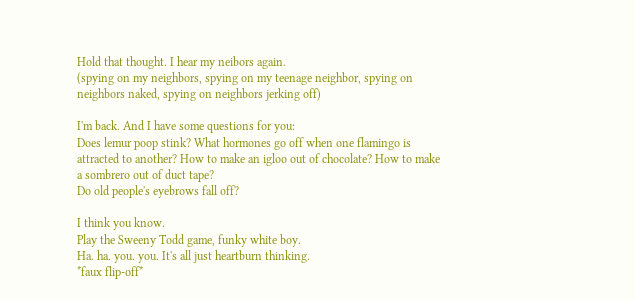Hold that thought. I hear my neibors again.
(spying on my neighbors, spying on my teenage neighbor, spying on neighbors naked, spying on neighbors jerking off)

I'm back. And I have some questions for you:
Does lemur poop stink? What hormones go off when one flamingo is attracted to another? How to make an igloo out of chocolate? How to make a sombrero out of duct tape?
Do old people's eyebrows fall off?

I think you know.
Play the Sweeny Todd game, funky white boy.
Ha. ha. you. you. It's all just heartburn thinking.
*faux flip-off*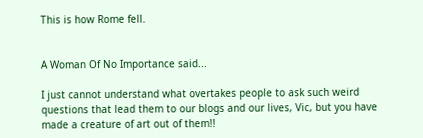This is how Rome fell.


A Woman Of No Importance said...

I just cannot understand what overtakes people to ask such weird questions that lead them to our blogs and our lives, Vic, but you have made a creature of art out of them!!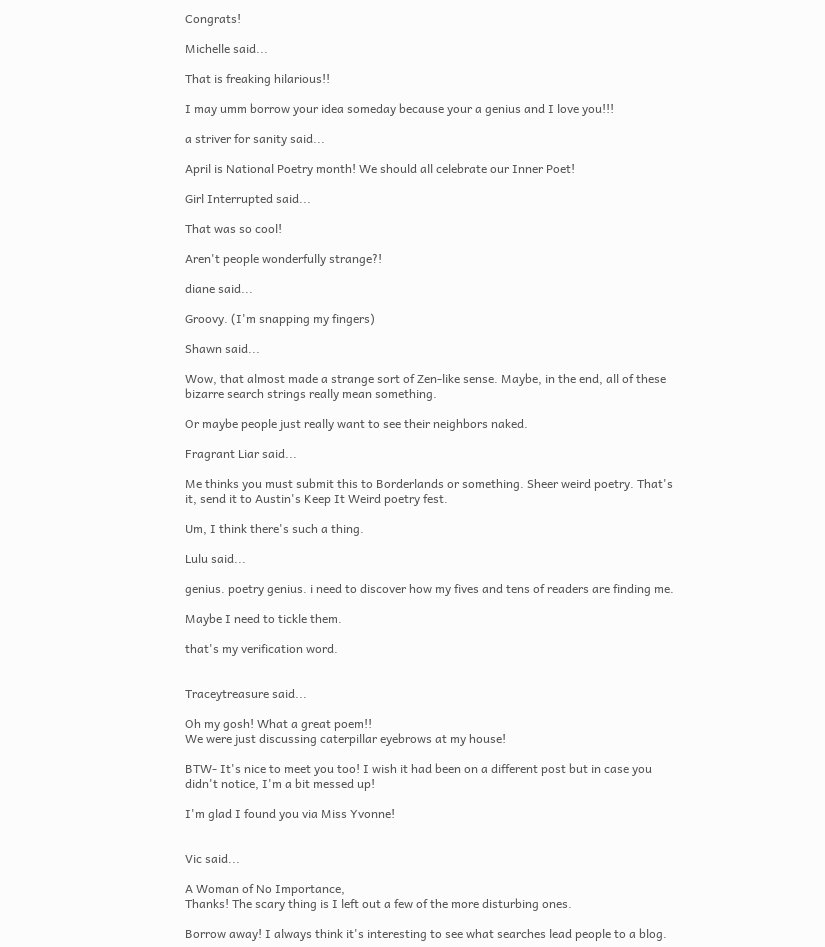Congrats!

Michelle said...

That is freaking hilarious!!

I may umm borrow your idea someday because your a genius and I love you!!!

a striver for sanity said...

April is National Poetry month! We should all celebrate our Inner Poet!

Girl Interrupted said...

That was so cool!

Aren't people wonderfully strange?!

diane said...

Groovy. (I'm snapping my fingers)

Shawn said...

Wow, that almost made a strange sort of Zen-like sense. Maybe, in the end, all of these bizarre search strings really mean something.

Or maybe people just really want to see their neighbors naked.

Fragrant Liar said...

Me thinks you must submit this to Borderlands or something. Sheer weird poetry. That's it, send it to Austin's Keep It Weird poetry fest.

Um, I think there's such a thing.

Lulu said...

genius. poetry genius. i need to discover how my fives and tens of readers are finding me.

Maybe I need to tickle them.

that's my verification word.


Traceytreasure said...

Oh my gosh! What a great poem!!
We were just discussing caterpillar eyebrows at my house!

BTW- It's nice to meet you too! I wish it had been on a different post but in case you didn't notice, I'm a bit messed up!

I'm glad I found you via Miss Yvonne!


Vic said...

A Woman of No Importance,
Thanks! The scary thing is I left out a few of the more disturbing ones.

Borrow away! I always think it's interesting to see what searches lead people to a blog.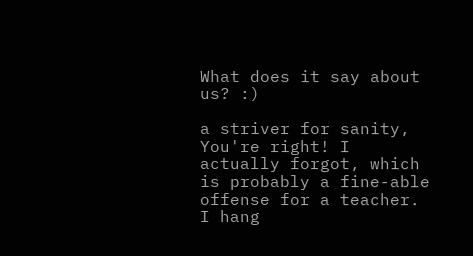What does it say about us? :)

a striver for sanity,
You're right! I actually forgot, which is probably a fine-able offense for a teacher. I hang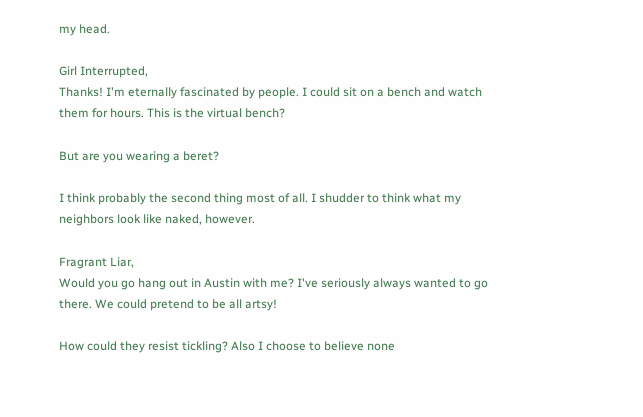my head.

Girl Interrupted,
Thanks! I'm eternally fascinated by people. I could sit on a bench and watch them for hours. This is the virtual bench?

But are you wearing a beret?

I think probably the second thing most of all. I shudder to think what my neighbors look like naked, however.

Fragrant Liar,
Would you go hang out in Austin with me? I've seriously always wanted to go there. We could pretend to be all artsy!

How could they resist tickling? Also I choose to believe none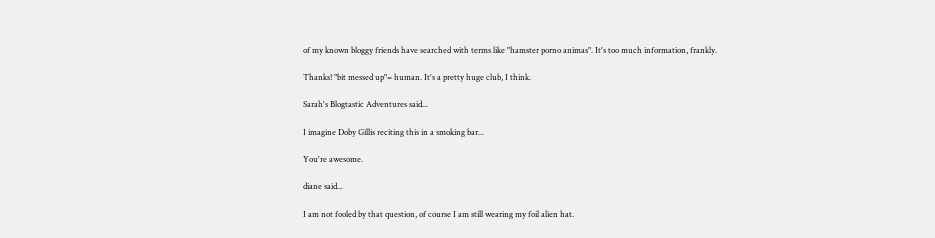of my known bloggy friends have searched with terms like "hamster porno animas". It's too much information, frankly.

Thanks! "bit messed up"= human. It's a pretty huge club, I think.

Sarah's Blogtastic Adventures said...

I imagine Doby Gillis reciting this in a smoking bar...

You're awesome.

diane said...

I am not fooled by that question, of course I am still wearing my foil alien hat.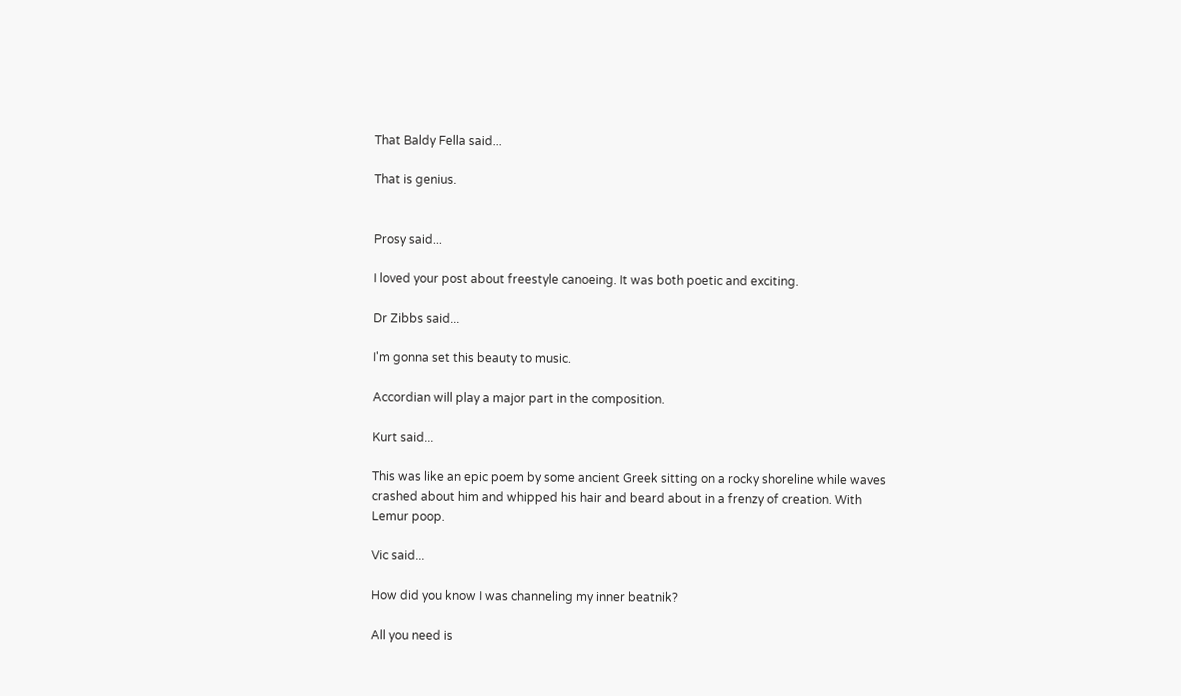That Baldy Fella said...

That is genius.


Prosy said...

I loved your post about freestyle canoeing. It was both poetic and exciting.

Dr Zibbs said...

I'm gonna set this beauty to music.

Accordian will play a major part in the composition.

Kurt said...

This was like an epic poem by some ancient Greek sitting on a rocky shoreline while waves crashed about him and whipped his hair and beard about in a frenzy of creation. With Lemur poop.

Vic said...

How did you know I was channeling my inner beatnik?

All you need is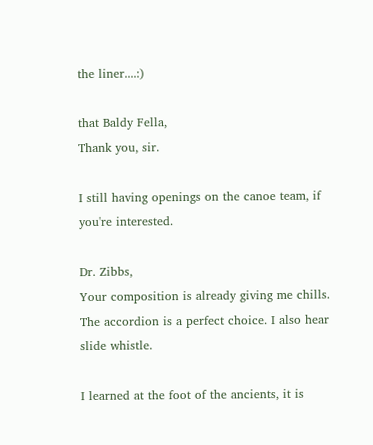the liner....:)

that Baldy Fella,
Thank you, sir.

I still having openings on the canoe team, if you're interested.

Dr. Zibbs,
Your composition is already giving me chills. The accordion is a perfect choice. I also hear slide whistle.

I learned at the foot of the ancients, it is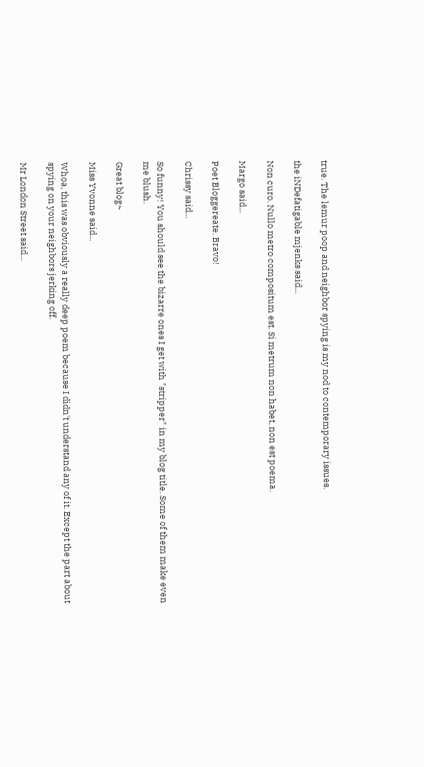true. The lemur poop and neighbor spying is my nod to contemporary issues.

the iNDefatigable mjenks said...

Non curo. Nullo metro compositum est. Si metrum non habet, non est poema.

Margo said...

Poet Bloggereate. Bravo!

Chrissy said...

So funny! You should see the bizarre ones I get with "stripper" in my blog title. Some of them make even me blush.

Great blog~

Miss Yvonne said...

Whoa, this was obviously a really deep poem because I didn't understand any of it. Except the part about spying on your neighbors jerking off.

Mr London Street said...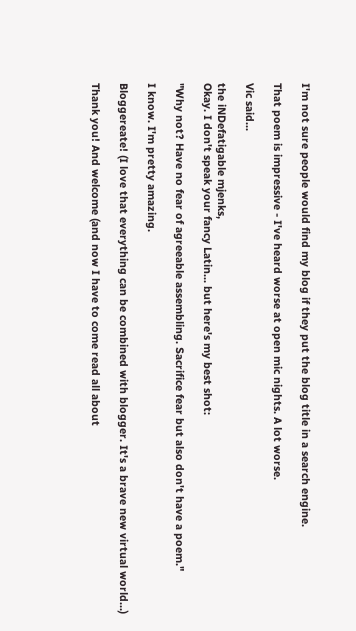I'm not sure people would find my blog if they put the blog title in a search engine.

That poem is impressive - I've heard worse at open mic nights. A lot worse.

Vic said...

the iNDefatigable mjenks,
Okay. I don't speak your fancy Latin... but here's my best shot:

"Why not? Have no fear of agreeable assembling. Sacrifice fear but also don't have a poem."

I know. I'm pretty amazing.

Bloggereate! (I love that everything can be combined with blogger. It's a brave new virtual world...)

Thank you! And welcome (and now I have to come read all about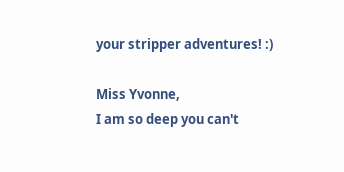your stripper adventures! :)

Miss Yvonne,
I am so deep you can't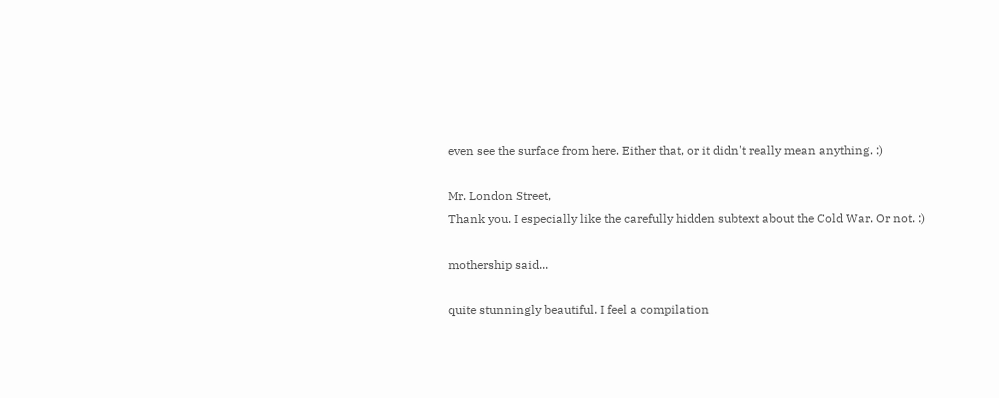even see the surface from here. Either that, or it didn't really mean anything. :)

Mr. London Street,
Thank you. I especially like the carefully hidden subtext about the Cold War. Or not. :)

mothership said...

quite stunningly beautiful. I feel a compilation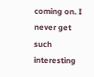coming on. I never get such interesting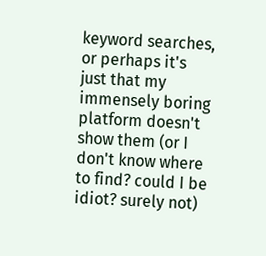keyword searches, or perhaps it's just that my immensely boring platform doesn't show them (or I don't know where to find? could I be idiot? surely not)